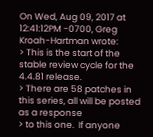On Wed, Aug 09, 2017 at 12:41:12PM -0700, Greg Kroah-Hartman wrote:
> This is the start of the stable review cycle for the 4.4.81 release.
> There are 58 patches in this series, all will be posted as a response
> to this one.  If anyone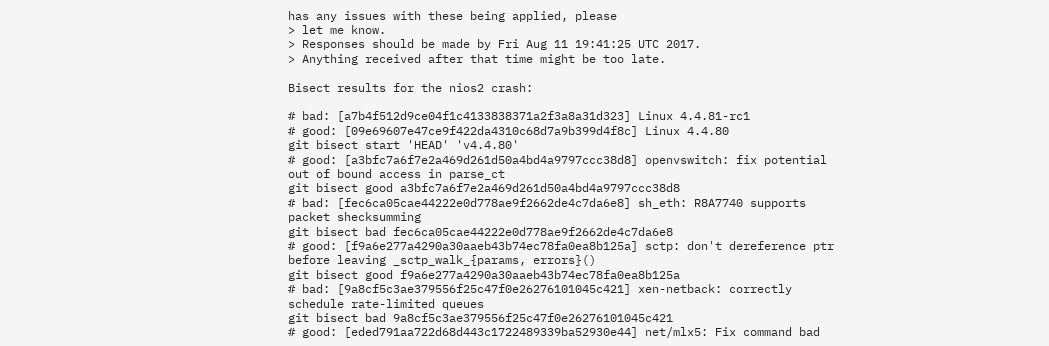has any issues with these being applied, please
> let me know.
> Responses should be made by Fri Aug 11 19:41:25 UTC 2017.
> Anything received after that time might be too late.

Bisect results for the nios2 crash:

# bad: [a7b4f512d9ce04f1c4133838371a2f3a8a31d323] Linux 4.4.81-rc1
# good: [09e69607e47ce9f422da4310c68d7a9b399d4f8c] Linux 4.4.80
git bisect start 'HEAD' 'v4.4.80'
# good: [a3bfc7a6f7e2a469d261d50a4bd4a9797ccc38d8] openvswitch: fix potential
out of bound access in parse_ct
git bisect good a3bfc7a6f7e2a469d261d50a4bd4a9797ccc38d8
# bad: [fec6ca05cae44222e0d778ae9f2662de4c7da6e8] sh_eth: R8A7740 supports
packet shecksumming
git bisect bad fec6ca05cae44222e0d778ae9f2662de4c7da6e8
# good: [f9a6e277a4290a30aaeb43b74ec78fa0ea8b125a] sctp: don't dereference ptr
before leaving _sctp_walk_{params, errors}()
git bisect good f9a6e277a4290a30aaeb43b74ec78fa0ea8b125a
# bad: [9a8cf5c3ae379556f25c47f0e26276101045c421] xen-netback: correctly
schedule rate-limited queues
git bisect bad 9a8cf5c3ae379556f25c47f0e26276101045c421
# good: [eded791aa722d68d443c1722489339ba52930e44] net/mlx5: Fix command bad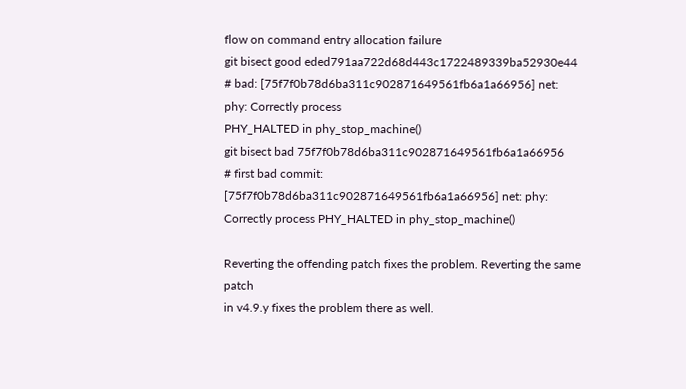flow on command entry allocation failure
git bisect good eded791aa722d68d443c1722489339ba52930e44
# bad: [75f7f0b78d6ba311c902871649561fb6a1a66956] net: phy: Correctly process
PHY_HALTED in phy_stop_machine()
git bisect bad 75f7f0b78d6ba311c902871649561fb6a1a66956
# first bad commit: [75f7f0b78d6ba311c902871649561fb6a1a66956] net: phy:
Correctly process PHY_HALTED in phy_stop_machine()

Reverting the offending patch fixes the problem. Reverting the same patch
in v4.9.y fixes the problem there as well.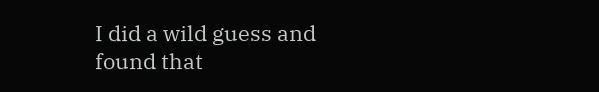I did a wild guess and found that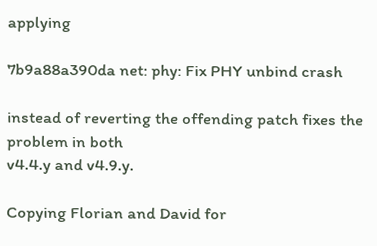applying

7b9a88a390da net: phy: Fix PHY unbind crash

instead of reverting the offending patch fixes the problem in both
v4.4.y and v4.9.y.

Copying Florian and David for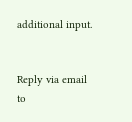additional input.


Reply via email to